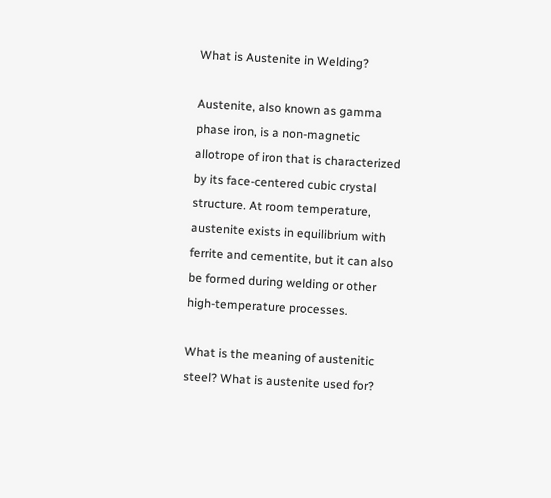What is Austenite in Welding?

Austenite, also known as gamma phase iron, is a non-magnetic allotrope of iron that is characterized by its face-centered cubic crystal structure. At room temperature, austenite exists in equilibrium with ferrite and cementite, but it can also be formed during welding or other high-temperature processes.

What is the meaning of austenitic steel? What is austenite used for?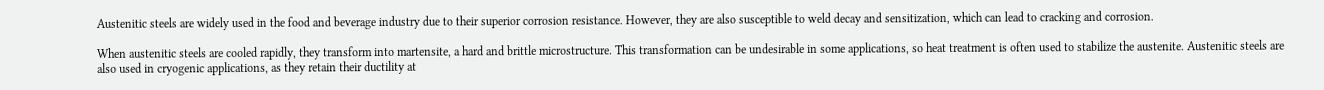Austenitic steels are widely used in the food and beverage industry due to their superior corrosion resistance. However, they are also susceptible to weld decay and sensitization, which can lead to cracking and corrosion.

When austenitic steels are cooled rapidly, they transform into martensite, a hard and brittle microstructure. This transformation can be undesirable in some applications, so heat treatment is often used to stabilize the austenite. Austenitic steels are also used in cryogenic applications, as they retain their ductility at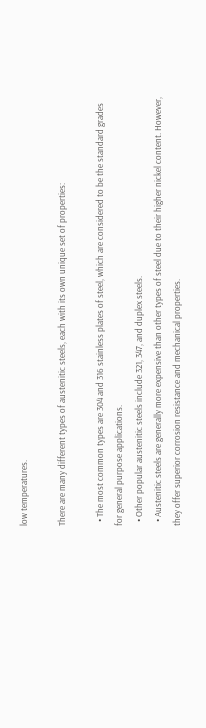low temperatures.

There are many different types of austenitic steels, each with its own unique set of properties:

  • The most common types are 304 and 316 stainless plates of steel, which are considered to be the standard grades for general purpose applications.
  • Other popular austenitic steels include 321, 347, and duplex steels.
  • Austenitic steels are generally more expensive than other types of steel due to their higher nickel content. However, they offer superior corrosion resistance and mechanical properties.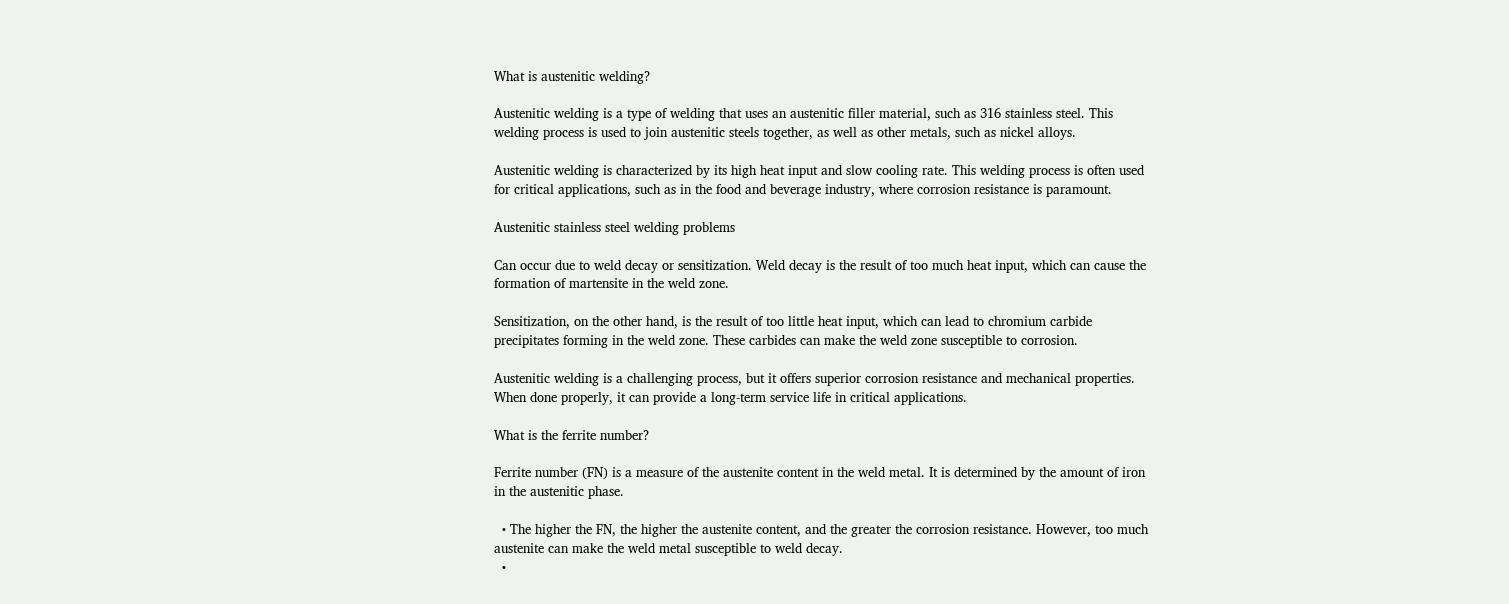What is austenitic welding?

Austenitic welding is a type of welding that uses an austenitic filler material, such as 316 stainless steel. This welding process is used to join austenitic steels together, as well as other metals, such as nickel alloys.

Austenitic welding is characterized by its high heat input and slow cooling rate. This welding process is often used for critical applications, such as in the food and beverage industry, where corrosion resistance is paramount.

Austenitic stainless steel welding problems

Can occur due to weld decay or sensitization. Weld decay is the result of too much heat input, which can cause the formation of martensite in the weld zone.

Sensitization, on the other hand, is the result of too little heat input, which can lead to chromium carbide precipitates forming in the weld zone. These carbides can make the weld zone susceptible to corrosion.

Austenitic welding is a challenging process, but it offers superior corrosion resistance and mechanical properties. When done properly, it can provide a long-term service life in critical applications.

What is the ferrite number?

Ferrite number (FN) is a measure of the austenite content in the weld metal. It is determined by the amount of iron in the austenitic phase.

  • The higher the FN, the higher the austenite content, and the greater the corrosion resistance. However, too much austenite can make the weld metal susceptible to weld decay.
  •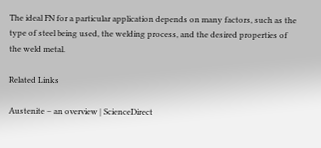The ideal FN for a particular application depends on many factors, such as the type of steel being used, the welding process, and the desired properties of the weld metal.

Related Links

Austenite – an overview | ScienceDirect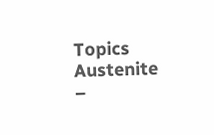Topics
Austenite –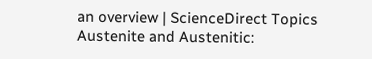an overview | ScienceDirect Topics
Austenite and Austenitic: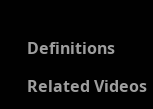Definitions

Related Videos